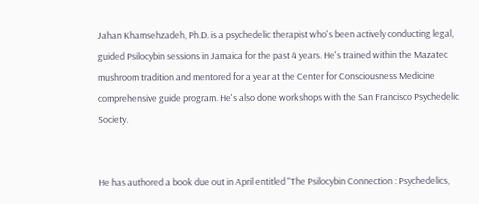Jahan Khamsehzadeh, Ph.D. is a psychedelic therapist who's been actively conducting legal, guided Psilocybin sessions in Jamaica for the past 4 years. He's trained within the Mazatec mushroom tradition and mentored for a year at the Center for Consciousness Medicine comprehensive guide program. He's also done workshops with the San Francisco Psychedelic Society.


He has authored a book due out in April entitled "The Psilocybin Connection : Psychedelics,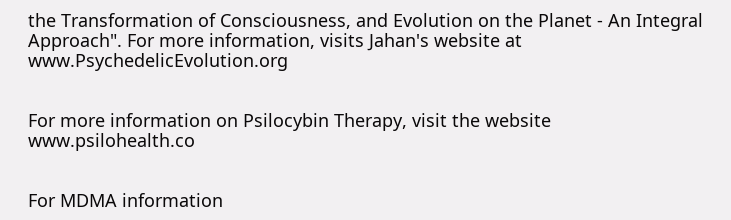the Transformation of Consciousness, and Evolution on the Planet - An Integral Approach". For more information, visits Jahan's website at www.PsychedelicEvolution.org


For more information on Psilocybin Therapy, visit the website www.psilohealth.co


For MDMA information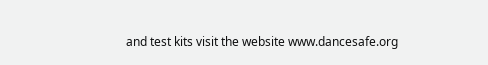and test kits visit the website www.dancesafe.org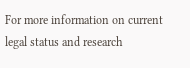For more information on current legal status and research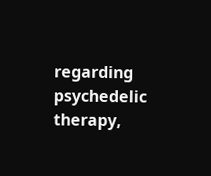regarding psychedelic therapy,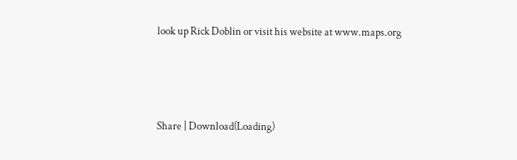look up Rick Doblin or visit his website at www.maps.org



Share | Download(Loading)